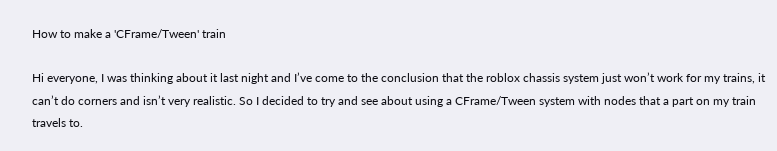How to make a 'CFrame/Tween' train

Hi everyone, I was thinking about it last night and I’ve come to the conclusion that the roblox chassis system just won’t work for my trains, it can’t do corners and isn’t very realistic. So I decided to try and see about using a CFrame/Tween system with nodes that a part on my train travels to.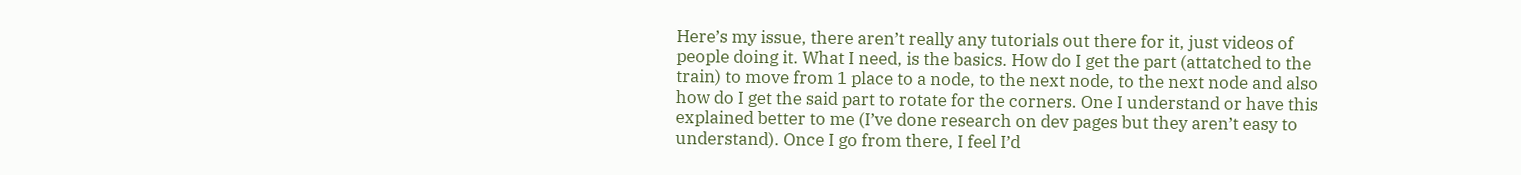Here’s my issue, there aren’t really any tutorials out there for it, just videos of people doing it. What I need, is the basics. How do I get the part (attatched to the train) to move from 1 place to a node, to the next node, to the next node and also how do I get the said part to rotate for the corners. One I understand or have this explained better to me (I’ve done research on dev pages but they aren’t easy to understand). Once I go from there, I feel I’d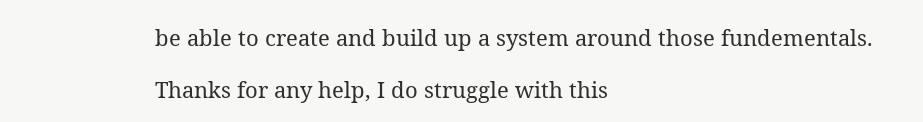be able to create and build up a system around those fundementals.

Thanks for any help, I do struggle with this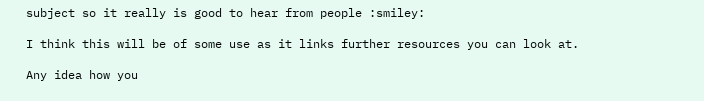subject so it really is good to hear from people :smiley:

I think this will be of some use as it links further resources you can look at.

Any idea how you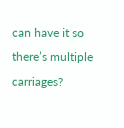can have it so there’s multiple carriages?